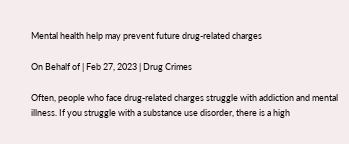Mental health help may prevent future drug-related charges

On Behalf of | Feb 27, 2023 | Drug Crimes

Often, people who face drug-related charges struggle with addiction and mental illness. If you struggle with a substance use disorder, there is a high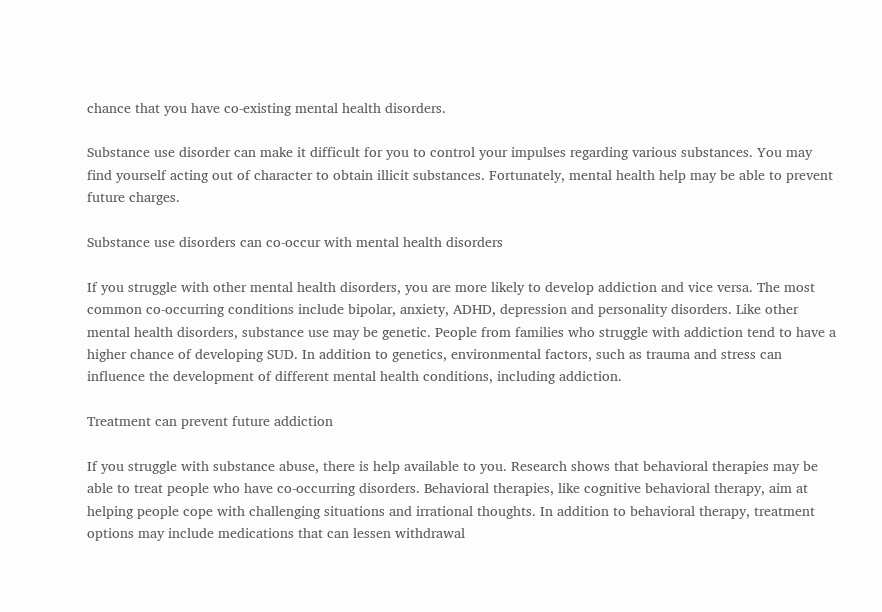chance that you have co-existing mental health disorders.

Substance use disorder can make it difficult for you to control your impulses regarding various substances. You may find yourself acting out of character to obtain illicit substances. Fortunately, mental health help may be able to prevent future charges.

Substance use disorders can co-occur with mental health disorders

If you struggle with other mental health disorders, you are more likely to develop addiction and vice versa. The most common co-occurring conditions include bipolar, anxiety, ADHD, depression and personality disorders. Like other mental health disorders, substance use may be genetic. People from families who struggle with addiction tend to have a higher chance of developing SUD. In addition to genetics, environmental factors, such as trauma and stress can influence the development of different mental health conditions, including addiction.

Treatment can prevent future addiction

If you struggle with substance abuse, there is help available to you. Research shows that behavioral therapies may be able to treat people who have co-occurring disorders. Behavioral therapies, like cognitive behavioral therapy, aim at helping people cope with challenging situations and irrational thoughts. In addition to behavioral therapy, treatment options may include medications that can lessen withdrawal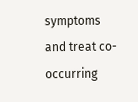symptoms and treat co-occurring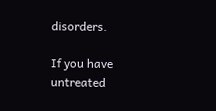disorders.

If you have untreated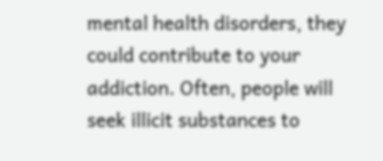mental health disorders, they could contribute to your addiction. Often, people will seek illicit substances to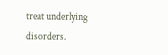treat underlying disorders.